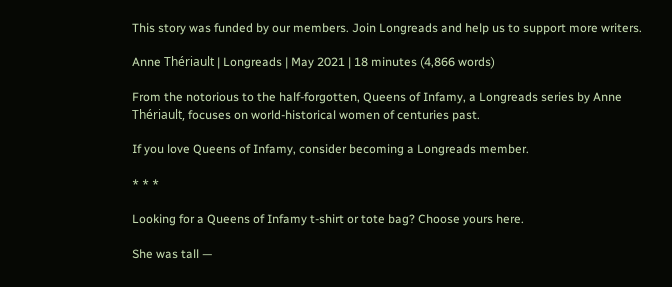This story was funded by our members. Join Longreads and help us to support more writers.

Anne Thériault | Longreads | May 2021 | 18 minutes (4,866 words)

From the notorious to the half-forgotten, Queens of Infamy, a Longreads series by Anne Thériault, focuses on world-historical women of centuries past.

If you love Queens of Infamy, consider becoming a Longreads member.

* * *

Looking for a Queens of Infamy t-shirt or tote bag? Choose yours here.

She was tall —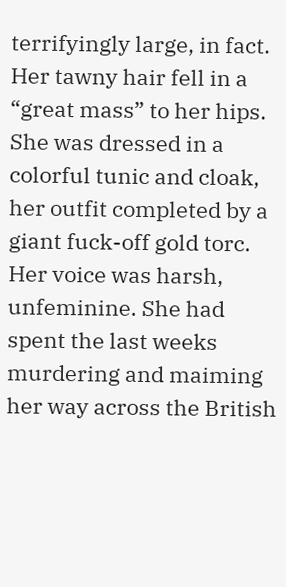terrifyingly large, in fact. Her tawny hair fell in a “great mass” to her hips. She was dressed in a colorful tunic and cloak, her outfit completed by a giant fuck-off gold torc. Her voice was harsh, unfeminine. She had spent the last weeks murdering and maiming her way across the British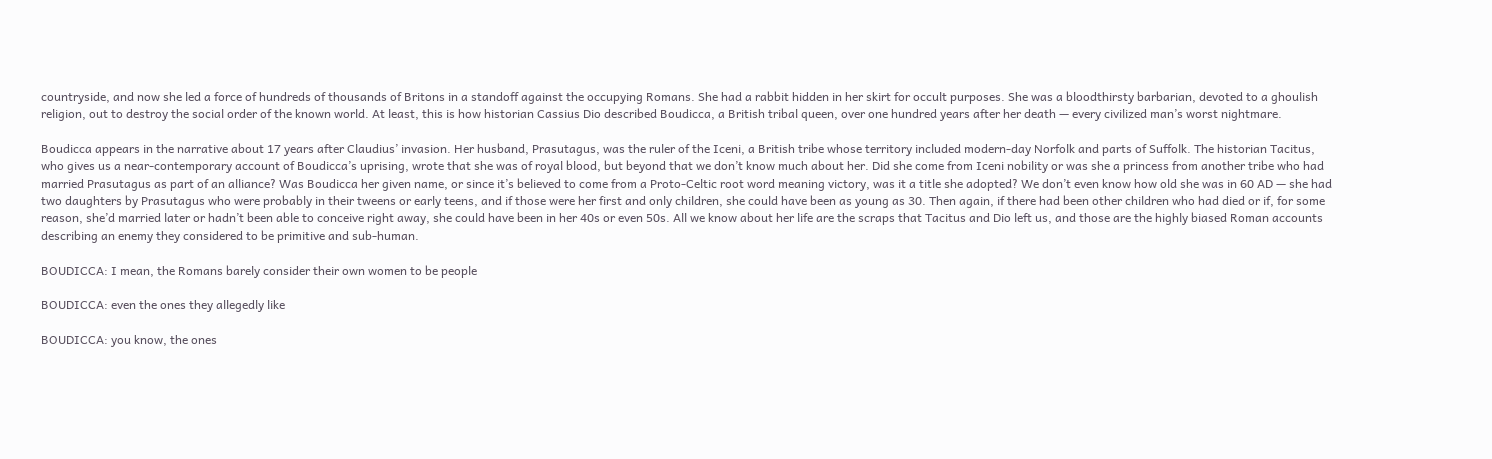countryside, and now she led a force of hundreds of thousands of Britons in a standoff against the occupying Romans. She had a rabbit hidden in her skirt for occult purposes. She was a bloodthirsty barbarian, devoted to a ghoulish religion, out to destroy the social order of the known world. At least, this is how historian Cassius Dio described Boudicca, a British tribal queen, over one hundred years after her death — every civilized man’s worst nightmare.

Boudicca appears in the narrative about 17 years after Claudius’ invasion. Her husband, Prasutagus, was the ruler of the Iceni, a British tribe whose territory included modern-day Norfolk and parts of Suffolk. The historian Tacitus, who gives us a near-contemporary account of Boudicca’s uprising, wrote that she was of royal blood, but beyond that we don’t know much about her. Did she come from Iceni nobility or was she a princess from another tribe who had married Prasutagus as part of an alliance? Was Boudicca her given name, or since it’s believed to come from a Proto-Celtic root word meaning victory, was it a title she adopted? We don’t even know how old she was in 60 AD — she had two daughters by Prasutagus who were probably in their tweens or early teens, and if those were her first and only children, she could have been as young as 30. Then again, if there had been other children who had died or if, for some reason, she’d married later or hadn’t been able to conceive right away, she could have been in her 40s or even 50s. All we know about her life are the scraps that Tacitus and Dio left us, and those are the highly biased Roman accounts describing an enemy they considered to be primitive and sub-human.

BOUDICCA: I mean, the Romans barely consider their own women to be people

BOUDICCA: even the ones they allegedly like

BOUDICCA: you know, the ones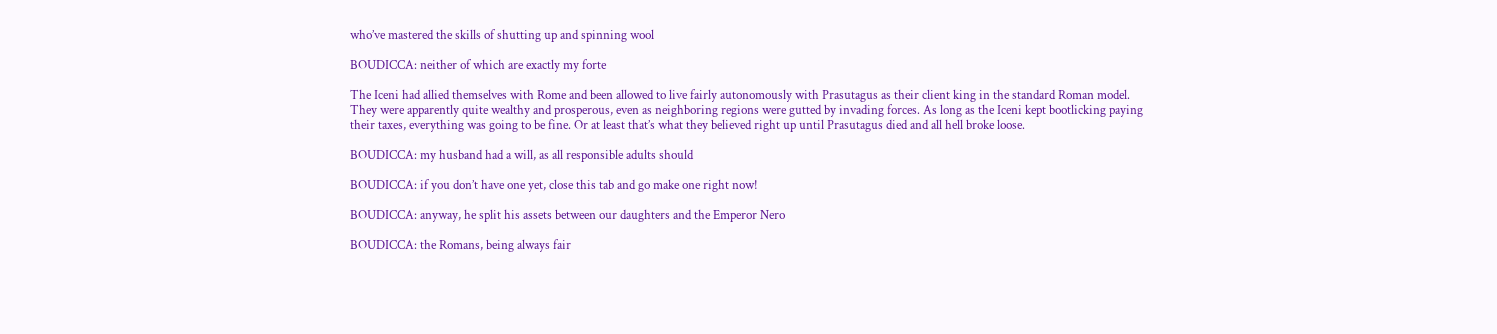who’ve mastered the skills of shutting up and spinning wool

BOUDICCA: neither of which are exactly my forte

The Iceni had allied themselves with Rome and been allowed to live fairly autonomously with Prasutagus as their client king in the standard Roman model. They were apparently quite wealthy and prosperous, even as neighboring regions were gutted by invading forces. As long as the Iceni kept bootlicking paying their taxes, everything was going to be fine. Or at least that’s what they believed right up until Prasutagus died and all hell broke loose.

BOUDICCA: my husband had a will, as all responsible adults should

BOUDICCA: if you don’t have one yet, close this tab and go make one right now!

BOUDICCA: anyway, he split his assets between our daughters and the Emperor Nero

BOUDICCA: the Romans, being always fair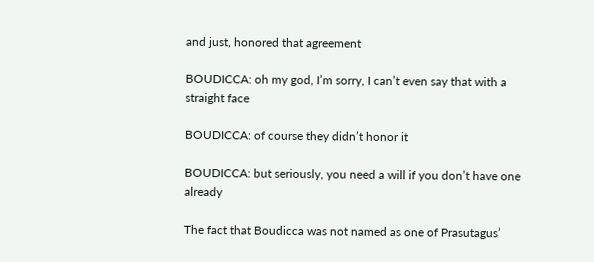and just, honored that agreement

BOUDICCA: oh my god, I’m sorry, I can’t even say that with a straight face

BOUDICCA: of course they didn’t honor it

BOUDICCA: but seriously, you need a will if you don’t have one already

The fact that Boudicca was not named as one of Prasutagus’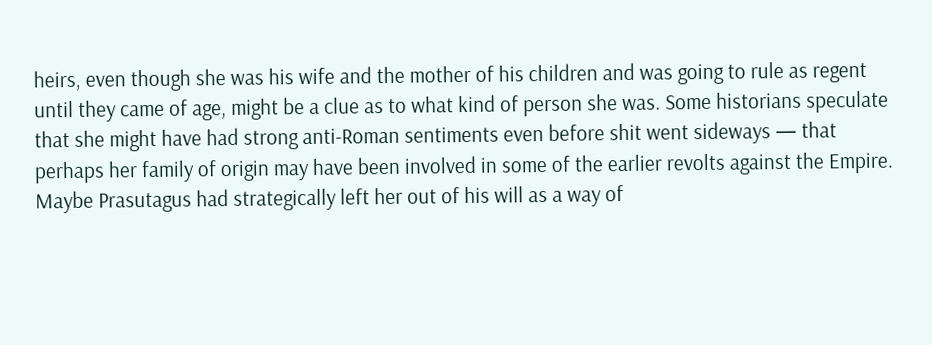heirs, even though she was his wife and the mother of his children and was going to rule as regent until they came of age, might be a clue as to what kind of person she was. Some historians speculate that she might have had strong anti-Roman sentiments even before shit went sideways — that perhaps her family of origin may have been involved in some of the earlier revolts against the Empire. Maybe Prasutagus had strategically left her out of his will as a way of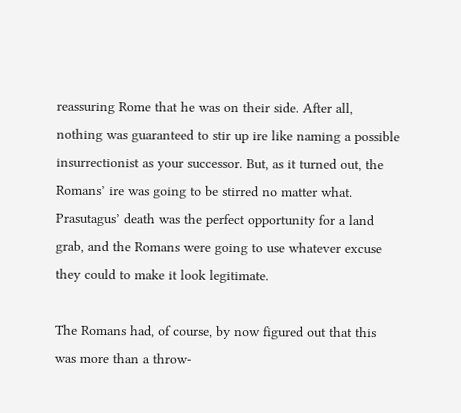reassuring Rome that he was on their side. After all, nothing was guaranteed to stir up ire like naming a possible insurrectionist as your successor. But, as it turned out, the Romans’ ire was going to be stirred no matter what. Prasutagus’ death was the perfect opportunity for a land grab, and the Romans were going to use whatever excuse they could to make it look legitimate.

The Romans had, of course, by now figured out that this was more than a throw-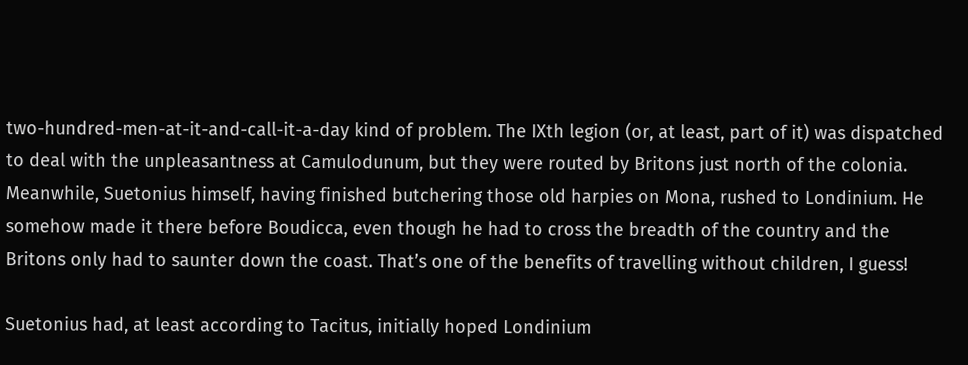two-hundred-men-at-it-and-call-it-a-day kind of problem. The IXth legion (or, at least, part of it) was dispatched to deal with the unpleasantness at Camulodunum, but they were routed by Britons just north of the colonia. Meanwhile, Suetonius himself, having finished butchering those old harpies on Mona, rushed to Londinium. He somehow made it there before Boudicca, even though he had to cross the breadth of the country and the Britons only had to saunter down the coast. That’s one of the benefits of travelling without children, I guess!

Suetonius had, at least according to Tacitus, initially hoped Londinium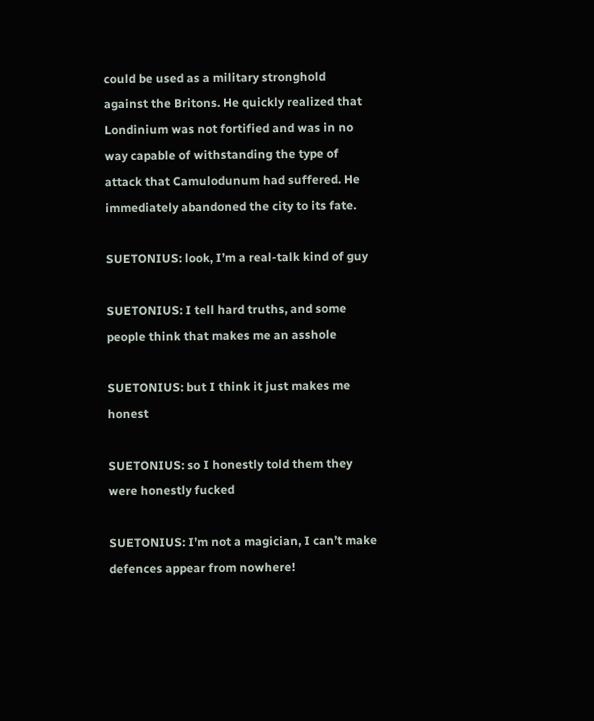could be used as a military stronghold against the Britons. He quickly realized that Londinium was not fortified and was in no way capable of withstanding the type of attack that Camulodunum had suffered. He immediately abandoned the city to its fate.

SUETONIUS: look, I’m a real-talk kind of guy

SUETONIUS: I tell hard truths, and some people think that makes me an asshole

SUETONIUS: but I think it just makes me honest

SUETONIUS: so I honestly told them they were honestly fucked

SUETONIUS: I’m not a magician, I can’t make defences appear from nowhere!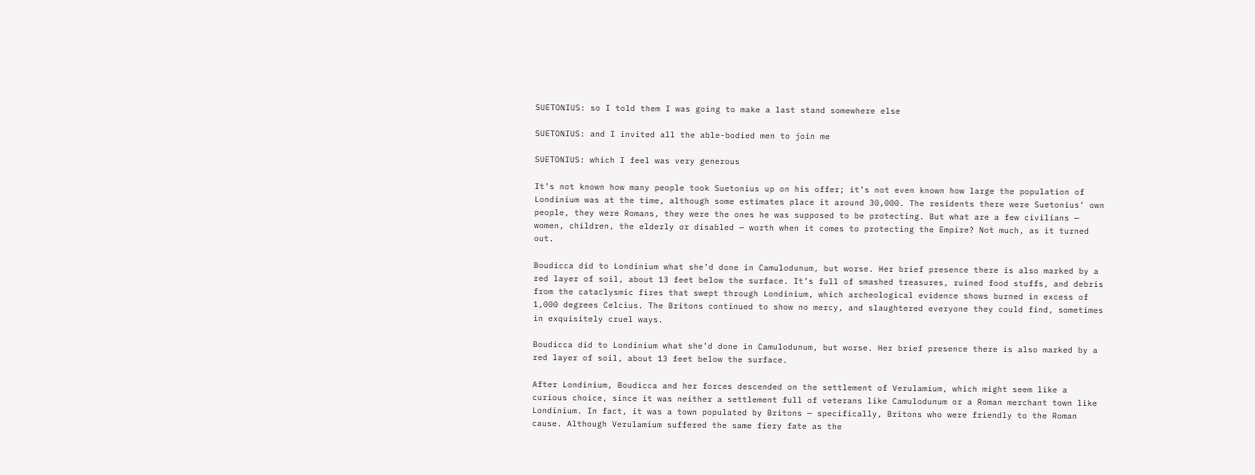SUETONIUS: so I told them I was going to make a last stand somewhere else

SUETONIUS: and I invited all the able-bodied men to join me

SUETONIUS: which I feel was very generous

It’s not known how many people took Suetonius up on his offer; it’s not even known how large the population of Londinium was at the time, although some estimates place it around 30,000. The residents there were Suetonius’ own people, they were Romans, they were the ones he was supposed to be protecting. But what are a few civilians — women, children, the elderly or disabled — worth when it comes to protecting the Empire? Not much, as it turned out.

Boudicca did to Londinium what she’d done in Camulodunum, but worse. Her brief presence there is also marked by a red layer of soil, about 13 feet below the surface. It’s full of smashed treasures, ruined food stuffs, and debris from the cataclysmic fires that swept through Londinium, which archeological evidence shows burned in excess of 1,000 degrees Celcius. The Britons continued to show no mercy, and slaughtered everyone they could find, sometimes in exquisitely cruel ways.

Boudicca did to Londinium what she’d done in Camulodunum, but worse. Her brief presence there is also marked by a red layer of soil, about 13 feet below the surface.

After Londinium, Boudicca and her forces descended on the settlement of Verulamium, which might seem like a curious choice, since it was neither a settlement full of veterans like Camulodunum or a Roman merchant town like Londinium. In fact, it was a town populated by Britons — specifically, Britons who were friendly to the Roman cause. Although Verulamium suffered the same fiery fate as the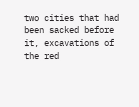two cities that had been sacked before it, excavations of the red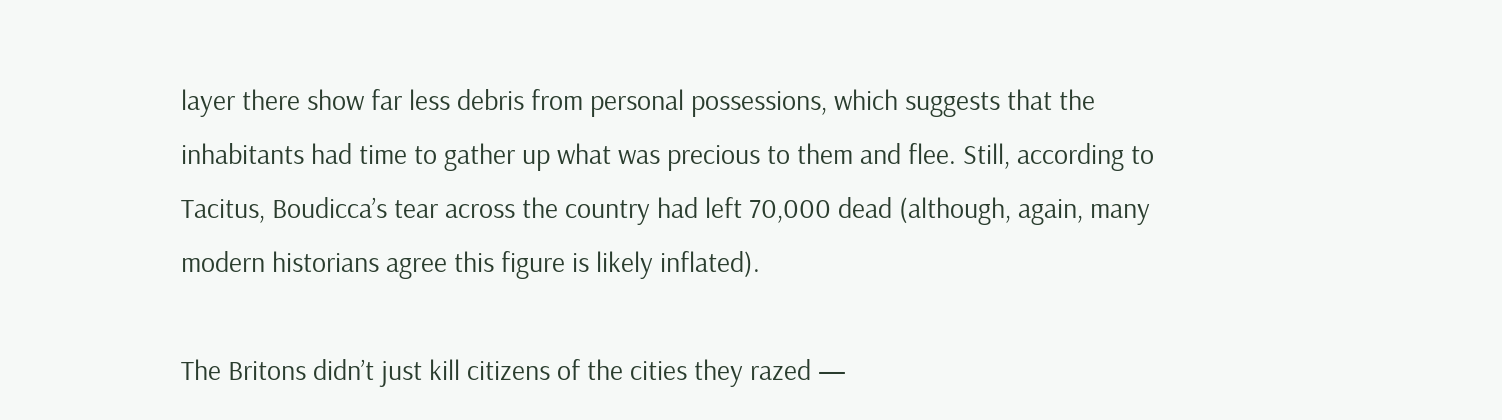layer there show far less debris from personal possessions, which suggests that the inhabitants had time to gather up what was precious to them and flee. Still, according to Tacitus, Boudicca’s tear across the country had left 70,000 dead (although, again, many modern historians agree this figure is likely inflated).

The Britons didn’t just kill citizens of the cities they razed —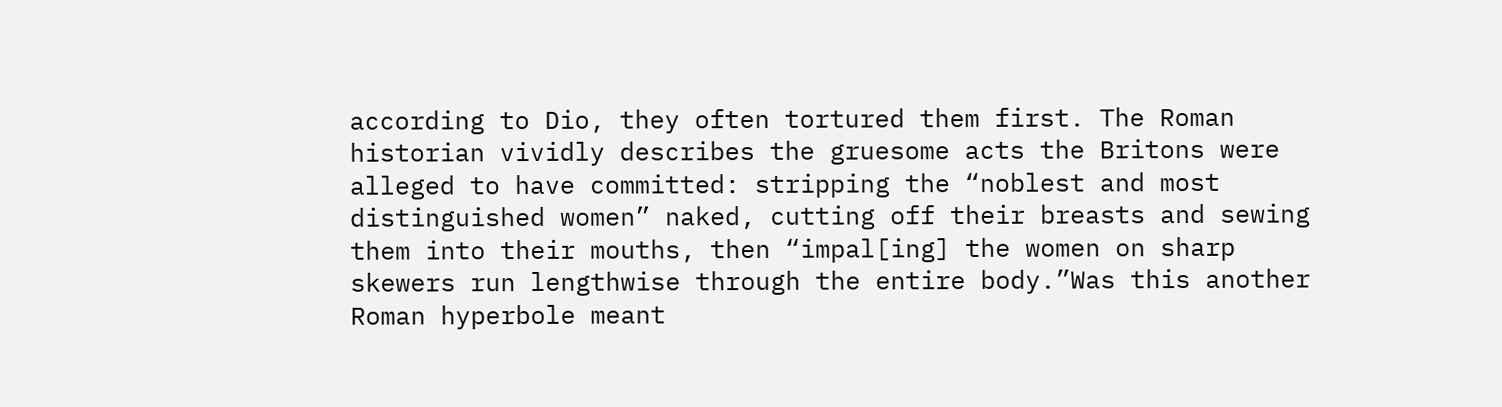according to Dio, they often tortured them first. The Roman historian vividly describes the gruesome acts the Britons were alleged to have committed: stripping the “noblest and most distinguished women” naked, cutting off their breasts and sewing them into their mouths, then “impal[ing] the women on sharp skewers run lengthwise through the entire body.”Was this another Roman hyperbole meant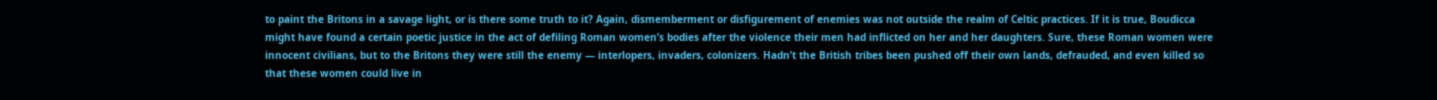to paint the Britons in a savage light, or is there some truth to it? Again, dismemberment or disfigurement of enemies was not outside the realm of Celtic practices. If it is true, Boudicca might have found a certain poetic justice in the act of defiling Roman women’s bodies after the violence their men had inflicted on her and her daughters. Sure, these Roman women were innocent civilians, but to the Britons they were still the enemy — interlopers, invaders, colonizers. Hadn’t the British tribes been pushed off their own lands, defrauded, and even killed so that these women could live in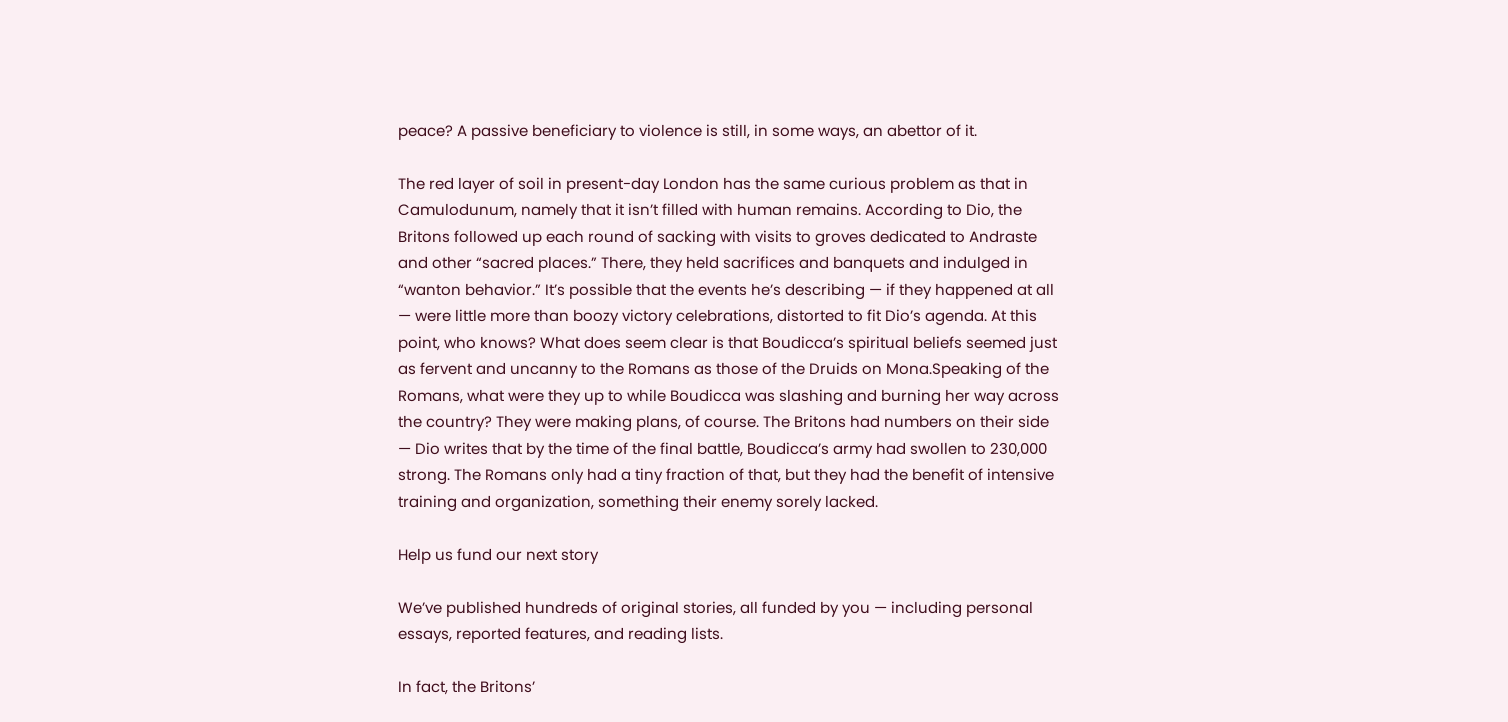peace? A passive beneficiary to violence is still, in some ways, an abettor of it.

The red layer of soil in present-day London has the same curious problem as that in Camulodunum, namely that it isn’t filled with human remains. According to Dio, the Britons followed up each round of sacking with visits to groves dedicated to Andraste and other “sacred places.” There, they held sacrifices and banquets and indulged in “wanton behavior.” It’s possible that the events he’s describing — if they happened at all — were little more than boozy victory celebrations, distorted to fit Dio’s agenda. At this point, who knows? What does seem clear is that Boudicca’s spiritual beliefs seemed just as fervent and uncanny to the Romans as those of the Druids on Mona.Speaking of the Romans, what were they up to while Boudicca was slashing and burning her way across the country? They were making plans, of course. The Britons had numbers on their side — Dio writes that by the time of the final battle, Boudicca’s army had swollen to 230,000 strong. The Romans only had a tiny fraction of that, but they had the benefit of intensive training and organization, something their enemy sorely lacked.

Help us fund our next story

We’ve published hundreds of original stories, all funded by you — including personal essays, reported features, and reading lists.

In fact, the Britons’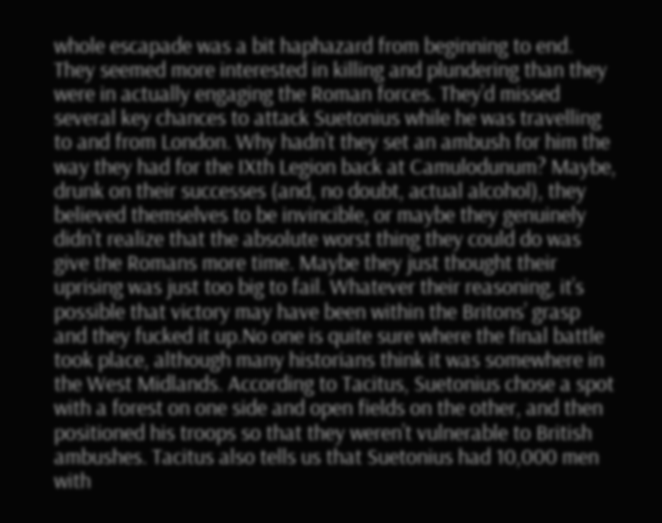whole escapade was a bit haphazard from beginning to end. They seemed more interested in killing and plundering than they were in actually engaging the Roman forces. They’d missed several key chances to attack Suetonius while he was travelling to and from London. Why hadn’t they set an ambush for him the way they had for the IXth Legion back at Camulodunum? Maybe, drunk on their successes (and, no doubt, actual alcohol), they believed themselves to be invincible, or maybe they genuinely didn’t realize that the absolute worst thing they could do was give the Romans more time. Maybe they just thought their uprising was just too big to fail. Whatever their reasoning, it’s possible that victory may have been within the Britons’ grasp and they fucked it up.No one is quite sure where the final battle took place, although many historians think it was somewhere in the West Midlands. According to Tacitus, Suetonius chose a spot with a forest on one side and open fields on the other, and then positioned his troops so that they weren’t vulnerable to British ambushes. Tacitus also tells us that Suetonius had 10,000 men with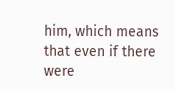him, which means that even if there were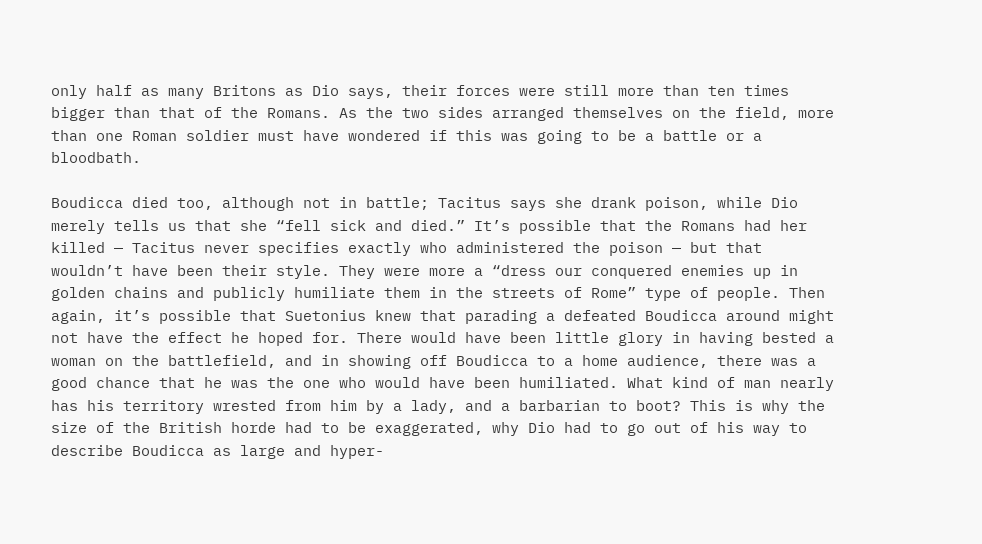only half as many Britons as Dio says, their forces were still more than ten times bigger than that of the Romans. As the two sides arranged themselves on the field, more than one Roman soldier must have wondered if this was going to be a battle or a bloodbath.

Boudicca died too, although not in battle; Tacitus says she drank poison, while Dio merely tells us that she “fell sick and died.” It’s possible that the Romans had her killed — Tacitus never specifies exactly who administered the poison — but that wouldn’t have been their style. They were more a “dress our conquered enemies up in golden chains and publicly humiliate them in the streets of Rome” type of people. Then again, it’s possible that Suetonius knew that parading a defeated Boudicca around might not have the effect he hoped for. There would have been little glory in having bested a woman on the battlefield, and in showing off Boudicca to a home audience, there was a good chance that he was the one who would have been humiliated. What kind of man nearly has his territory wrested from him by a lady, and a barbarian to boot? This is why the size of the British horde had to be exaggerated, why Dio had to go out of his way to describe Boudicca as large and hyper-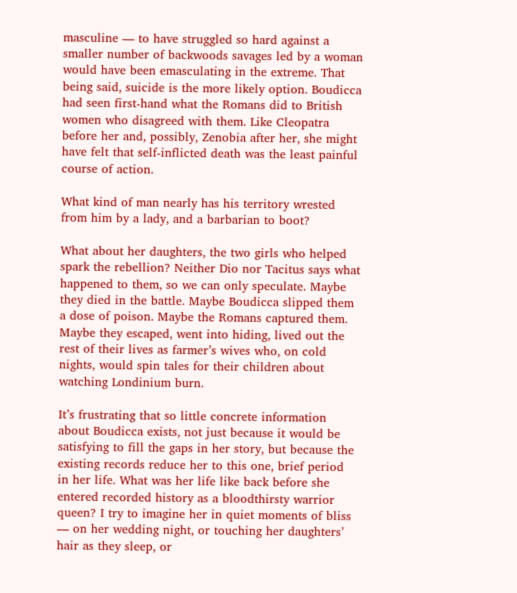masculine — to have struggled so hard against a smaller number of backwoods savages led by a woman would have been emasculating in the extreme. That being said, suicide is the more likely option. Boudicca had seen first-hand what the Romans did to British women who disagreed with them. Like Cleopatra before her and, possibly, Zenobia after her, she might have felt that self-inflicted death was the least painful course of action.

What kind of man nearly has his territory wrested from him by a lady, and a barbarian to boot?

What about her daughters, the two girls who helped spark the rebellion? Neither Dio nor Tacitus says what happened to them, so we can only speculate. Maybe they died in the battle. Maybe Boudicca slipped them a dose of poison. Maybe the Romans captured them. Maybe they escaped, went into hiding, lived out the rest of their lives as farmer’s wives who, on cold nights, would spin tales for their children about watching Londinium burn.

It’s frustrating that so little concrete information about Boudicca exists, not just because it would be satisfying to fill the gaps in her story, but because the existing records reduce her to this one, brief period in her life. What was her life like back before she entered recorded history as a bloodthirsty warrior queen? I try to imagine her in quiet moments of bliss — on her wedding night, or touching her daughters’ hair as they sleep, or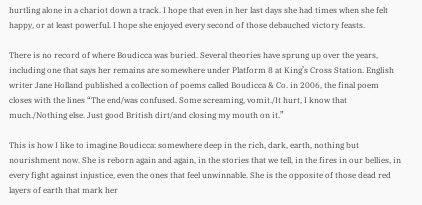hurtling alone in a chariot down a track. I hope that even in her last days she had times when she felt happy, or at least powerful. I hope she enjoyed every second of those debauched victory feasts.

There is no record of where Boudicca was buried. Several theories have sprung up over the years, including one that says her remains are somewhere under Platform 8 at King’s Cross Station. English writer Jane Holland published a collection of poems called Boudicca & Co. in 2006, the final poem closes with the lines “The end/was confused. Some screaming, vomit./It hurt, I know that much./Nothing else. Just good British dirt/and closing my mouth on it.”

This is how I like to imagine Boudicca: somewhere deep in the rich, dark, earth, nothing but nourishment now. She is reborn again and again, in the stories that we tell, in the fires in our bellies, in every fight against injustice, even the ones that feel unwinnable. She is the opposite of those dead red layers of earth that mark her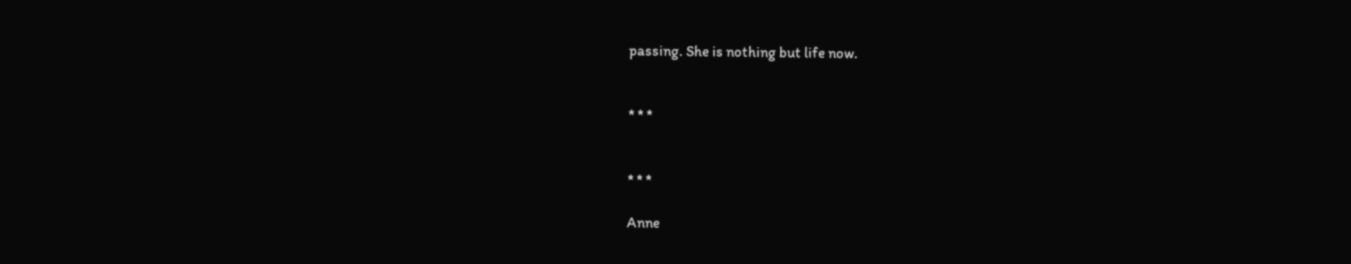passing. She is nothing but life now.


* * *


* * *

Anne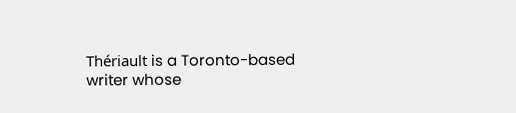Thériault is a Toronto-based writer whose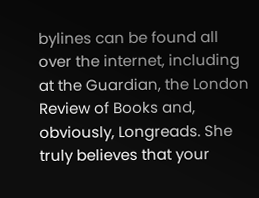bylines can be found all over the internet, including at the Guardian, the London Review of Books and, obviously, Longreads. She truly believes that your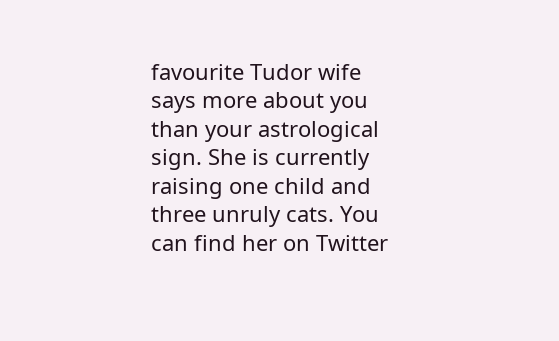favourite Tudor wife says more about you than your astrological sign. She is currently raising one child and three unruly cats. You can find her on Twitter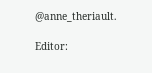@anne_theriault.

Editor: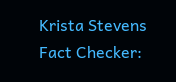Krista Stevens Fact Checker: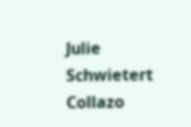Julie Schwietert Collazo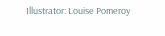Illustrator: Louise Pomeroy